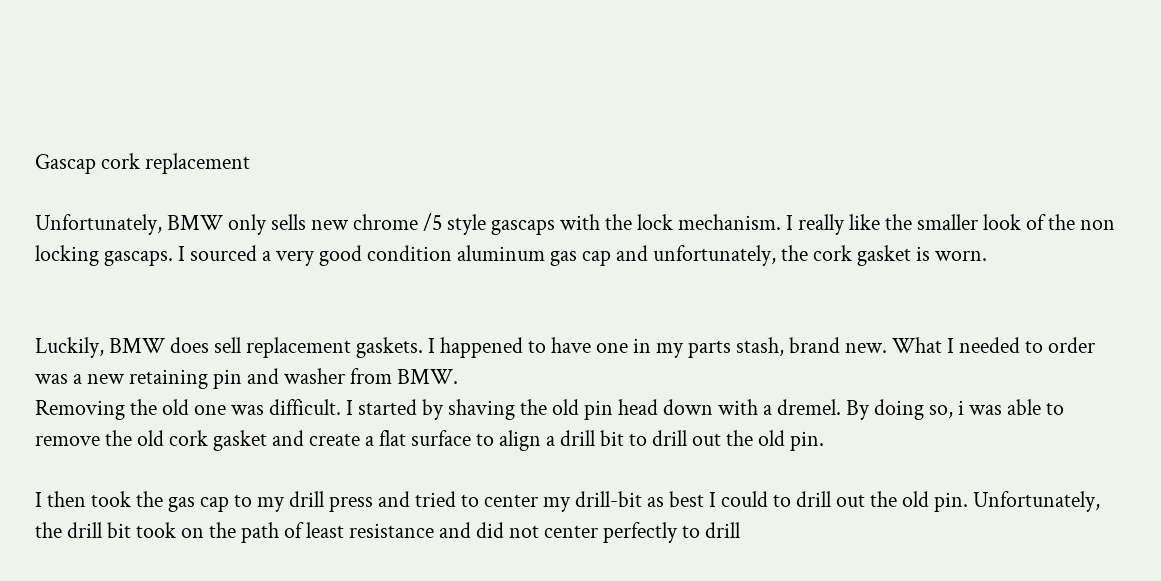Gascap cork replacement

Unfortunately, BMW only sells new chrome /5 style gascaps with the lock mechanism. I really like the smaller look of the non locking gascaps. I sourced a very good condition aluminum gas cap and unfortunately, the cork gasket is worn.


Luckily, BMW does sell replacement gaskets. I happened to have one in my parts stash, brand new. What I needed to order was a new retaining pin and washer from BMW.
Removing the old one was difficult. I started by shaving the old pin head down with a dremel. By doing so, i was able to remove the old cork gasket and create a flat surface to align a drill bit to drill out the old pin.

I then took the gas cap to my drill press and tried to center my drill-bit as best I could to drill out the old pin. Unfortunately, the drill bit took on the path of least resistance and did not center perfectly to drill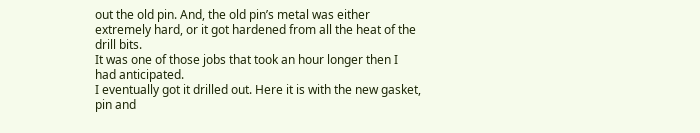out the old pin. And, the old pin’s metal was either extremely hard, or it got hardened from all the heat of the drill bits.
It was one of those jobs that took an hour longer then I had anticipated.
I eventually got it drilled out. Here it is with the new gasket, pin and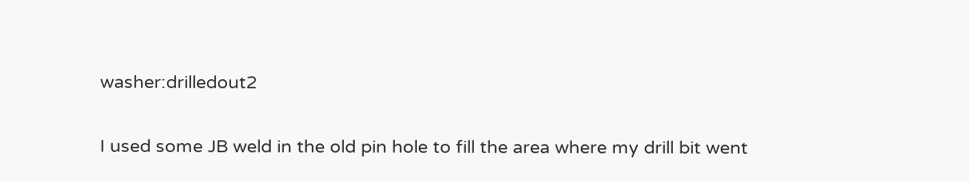washer:drilledout2

I used some JB weld in the old pin hole to fill the area where my drill bit went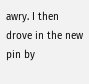awry. I then drove in the new pin by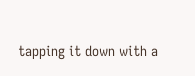tapping it down with a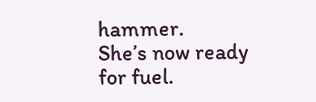hammer.
She’s now ready for fuel.